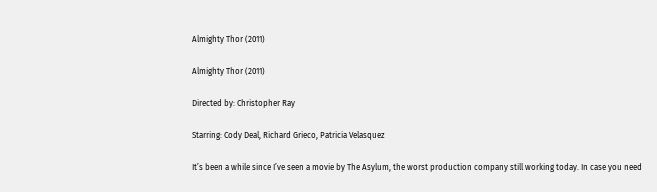Almighty Thor (2011)

Almighty Thor (2011)

Directed by: Christopher Ray

Starring: Cody Deal, Richard Grieco, Patricia Velasquez

It’s been a while since I’ve seen a movie by The Asylum, the worst production company still working today. In case you need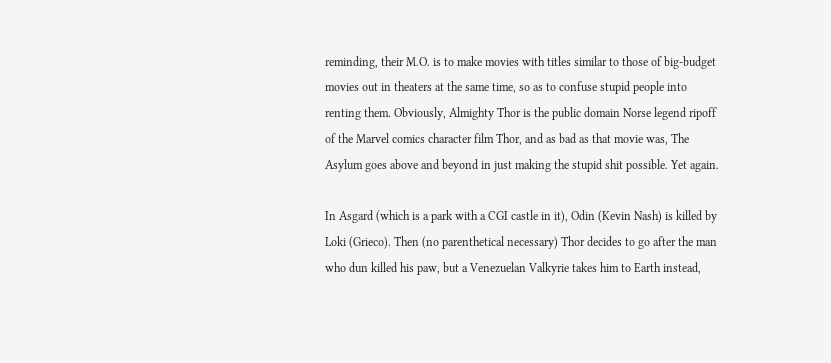reminding, their M.O. is to make movies with titles similar to those of big-budget movies out in theaters at the same time, so as to confuse stupid people into renting them. Obviously, Almighty Thor is the public domain Norse legend ripoff of the Marvel comics character film Thor, and as bad as that movie was, The Asylum goes above and beyond in just making the stupid shit possible. Yet again.

In Asgard (which is a park with a CGI castle in it), Odin (Kevin Nash) is killed by Loki (Grieco). Then (no parenthetical necessary) Thor decides to go after the man who dun killed his paw, but a Venezuelan Valkyrie takes him to Earth instead,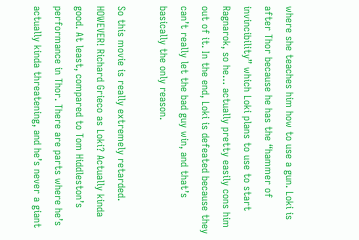where she teaches him how to use a gun. Loki is after Thor because he has the “hammer of invincibility” which Loki plans to use to start Ragnarok, so he… actually pretty easily cons him out of it. In the end, Loki is defeated because they can’t really let the bad guy win, and that’s basically the only reason.

So this movie is really extremely retarded. HOWEVER! Richard Grieco as Loki? Actually kinda good. At least, compared to Tom Hiddleston’s performance in Thor. There are parts where he’s actually kinda threatening, and he’s never a giant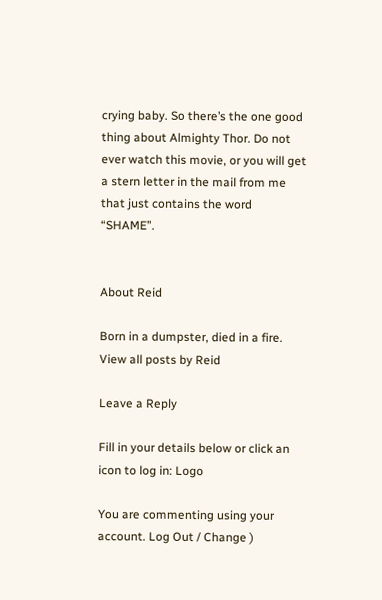crying baby. So there’s the one good thing about Almighty Thor. Do not ever watch this movie, or you will get a stern letter in the mail from me that just contains the word “SHAME”.


About Reid

Born in a dumpster, died in a fire. View all posts by Reid

Leave a Reply

Fill in your details below or click an icon to log in: Logo

You are commenting using your account. Log Out / Change )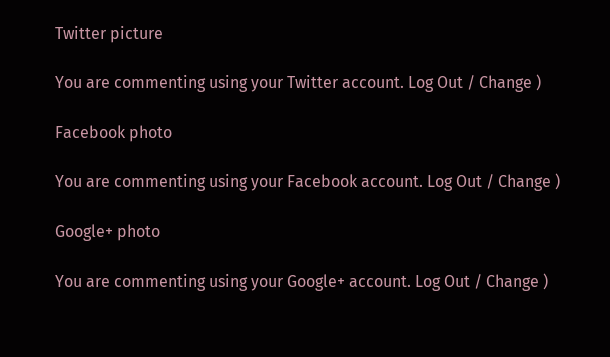Twitter picture

You are commenting using your Twitter account. Log Out / Change )

Facebook photo

You are commenting using your Facebook account. Log Out / Change )

Google+ photo

You are commenting using your Google+ account. Log Out / Change )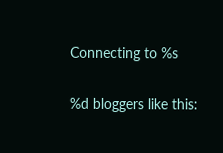Connecting to %s

%d bloggers like this: